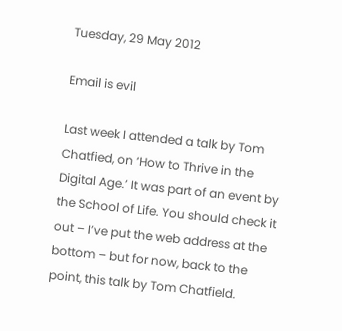Tuesday, 29 May 2012

Email is evil

Last week I attended a talk by Tom Chatfied, on ‘How to Thrive in the Digital Age.’ It was part of an event by the School of Life. You should check it out – I’ve put the web address at the bottom – but for now, back to the point, this talk by Tom Chatfield.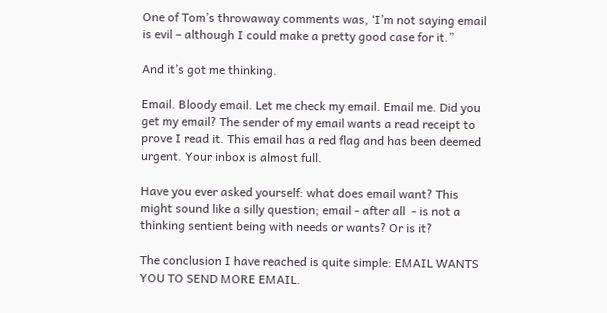One of Tom’s throwaway comments was, ‘I’m not saying email is evil – although I could make a pretty good case for it.”

And it’s got me thinking.

Email. Bloody email. Let me check my email. Email me. Did you get my email? The sender of my email wants a read receipt to prove I read it. This email has a red flag and has been deemed urgent. Your inbox is almost full.

Have you ever asked yourself: what does email want? This might sound like a silly question; email - after all  - is not a thinking sentient being with needs or wants? Or is it?

The conclusion I have reached is quite simple: EMAIL WANTS YOU TO SEND MORE EMAIL.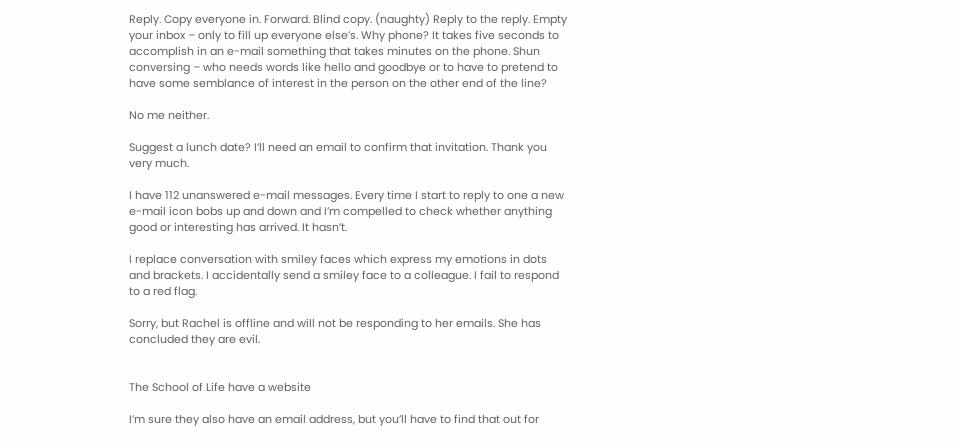Reply. Copy everyone in. Forward. Blind copy. (naughty) Reply to the reply. Empty your inbox – only to fill up everyone else’s. Why phone? It takes five seconds to accomplish in an e-mail something that takes minutes on the phone. Shun conversing – who needs words like hello and goodbye or to have to pretend to have some semblance of interest in the person on the other end of the line?

No me neither.

Suggest a lunch date? I’ll need an email to confirm that invitation. Thank you very much.

I have 112 unanswered e-mail messages. Every time I start to reply to one a new e-mail icon bobs up and down and I’m compelled to check whether anything good or interesting has arrived. It hasn’t.

I replace conversation with smiley faces which express my emotions in dots and brackets. I accidentally send a smiley face to a colleague. I fail to respond to a red flag.

Sorry, but Rachel is offline and will not be responding to her emails. She has concluded they are evil.


The School of Life have a website

I’m sure they also have an email address, but you’ll have to find that out for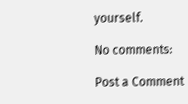yourself.

No comments:

Post a Comment